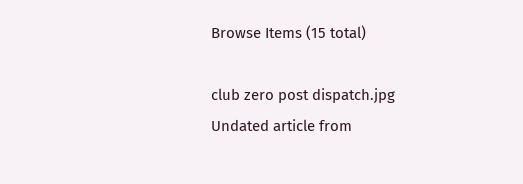Browse Items (15 total)

club zero post dispatch.jpg
Undated article from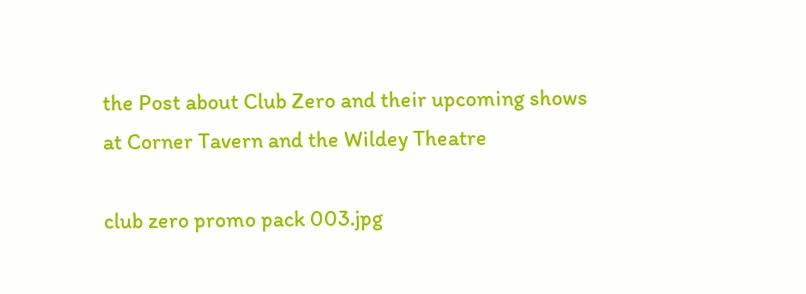the Post about Club Zero and their upcoming shows at Corner Tavern and the Wildey Theatre

club zero promo pack 003.jpg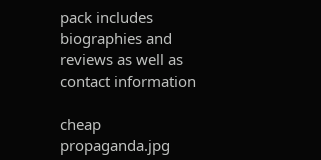pack includes biographies and reviews as well as contact information

cheap propaganda.jpg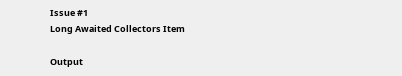Issue #1
Long Awaited Collectors Item

Output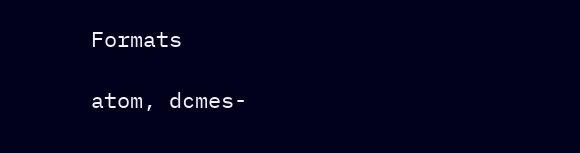Formats

atom, dcmes-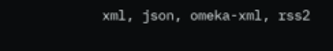xml, json, omeka-xml, rss2